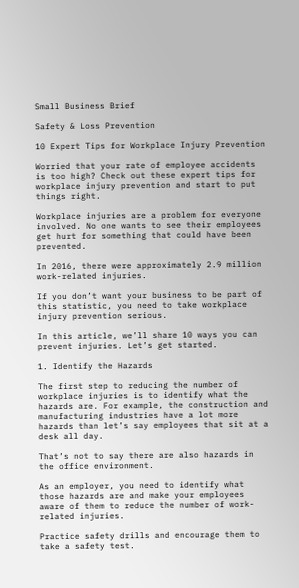Small Business Brief

Safety & Loss Prevention

10 Expert Tips for Workplace Injury Prevention

Worried that your rate of employee accidents is too high? Check out these expert tips for workplace injury prevention and start to put things right.

Workplace injuries are a problem for everyone involved. No one wants to see their employees get hurt for something that could have been prevented.

In 2016, there were approximately 2.9 million work-related injuries.

If you don’t want your business to be part of this statistic, you need to take workplace injury prevention serious.

In this article, we’ll share 10 ways you can prevent injuries. Let’s get started.

1. Identify the Hazards

The first step to reducing the number of workplace injuries is to identify what the hazards are. For example, the construction and manufacturing industries have a lot more hazards than let’s say employees that sit at a desk all day.

That’s not to say there are also hazards in the office environment.

As an employer, you need to identify what those hazards are and make your employees aware of them to reduce the number of work-related injuries.

Practice safety drills and encourage them to take a safety test.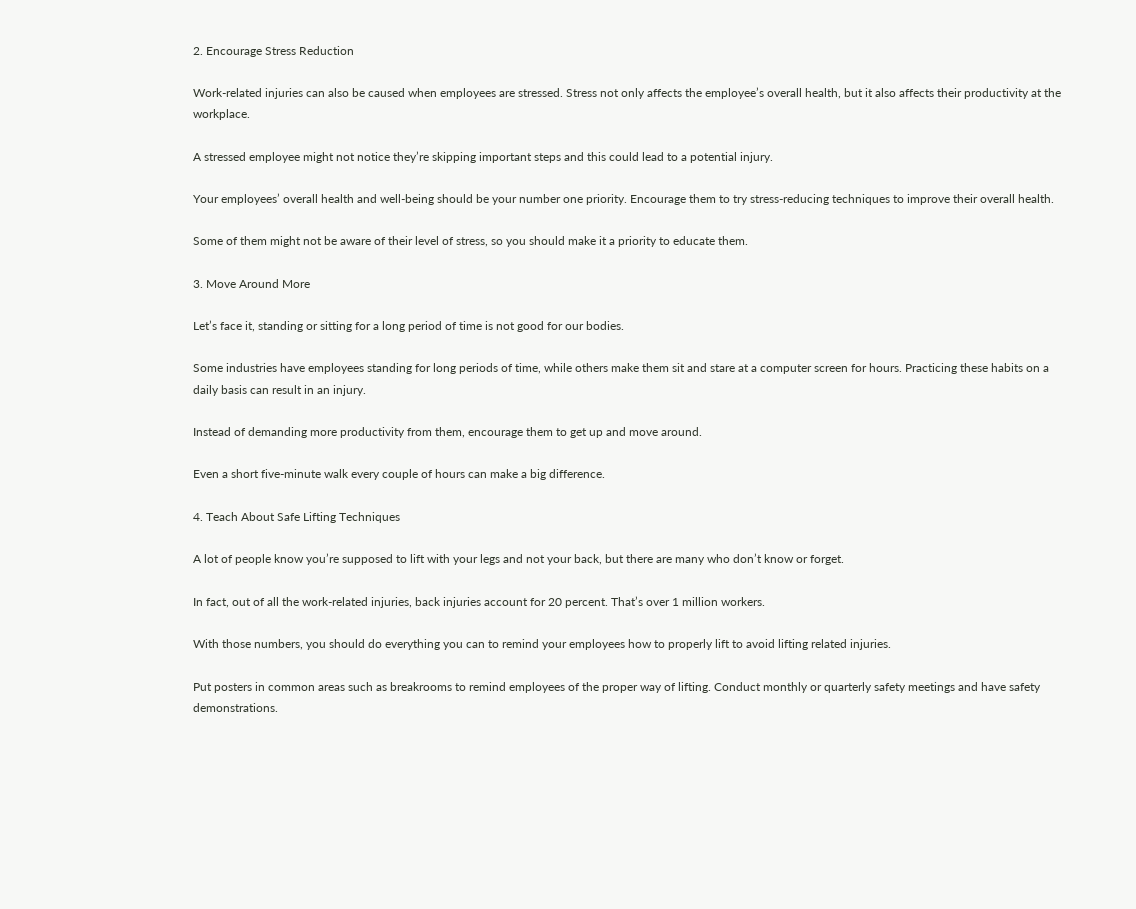2. Encourage Stress Reduction

Work-related injuries can also be caused when employees are stressed. Stress not only affects the employee’s overall health, but it also affects their productivity at the workplace.

A stressed employee might not notice they’re skipping important steps and this could lead to a potential injury.

Your employees’ overall health and well-being should be your number one priority. Encourage them to try stress-reducing techniques to improve their overall health.

Some of them might not be aware of their level of stress, so you should make it a priority to educate them.

3. Move Around More

Let’s face it, standing or sitting for a long period of time is not good for our bodies.

Some industries have employees standing for long periods of time, while others make them sit and stare at a computer screen for hours. Practicing these habits on a daily basis can result in an injury.

Instead of demanding more productivity from them, encourage them to get up and move around.

Even a short five-minute walk every couple of hours can make a big difference.

4. Teach About Safe Lifting Techniques

A lot of people know you’re supposed to lift with your legs and not your back, but there are many who don’t know or forget.

In fact, out of all the work-related injuries, back injuries account for 20 percent. That’s over 1 million workers.

With those numbers, you should do everything you can to remind your employees how to properly lift to avoid lifting related injuries.

Put posters in common areas such as breakrooms to remind employees of the proper way of lifting. Conduct monthly or quarterly safety meetings and have safety demonstrations.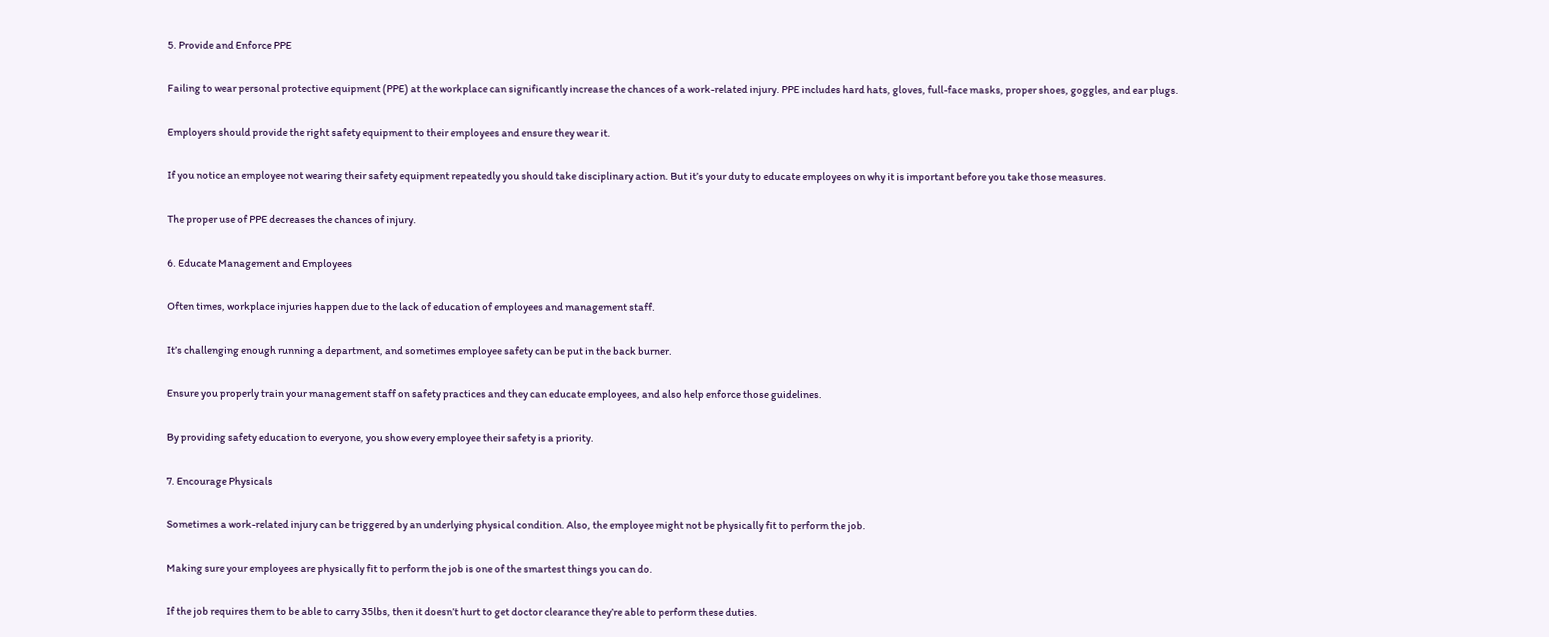5. Provide and Enforce PPE

Failing to wear personal protective equipment (PPE) at the workplace can significantly increase the chances of a work-related injury. PPE includes hard hats, gloves, full-face masks, proper shoes, goggles, and ear plugs.

Employers should provide the right safety equipment to their employees and ensure they wear it.

If you notice an employee not wearing their safety equipment repeatedly you should take disciplinary action. But it’s your duty to educate employees on why it is important before you take those measures.

The proper use of PPE decreases the chances of injury.

6. Educate Management and Employees

Often times, workplace injuries happen due to the lack of education of employees and management staff.

It’s challenging enough running a department, and sometimes employee safety can be put in the back burner.

Ensure you properly train your management staff on safety practices and they can educate employees, and also help enforce those guidelines.

By providing safety education to everyone, you show every employee their safety is a priority.

7. Encourage Physicals

Sometimes a work-related injury can be triggered by an underlying physical condition. Also, the employee might not be physically fit to perform the job.

Making sure your employees are physically fit to perform the job is one of the smartest things you can do.

If the job requires them to be able to carry 35lbs, then it doesn’t hurt to get doctor clearance they’re able to perform these duties.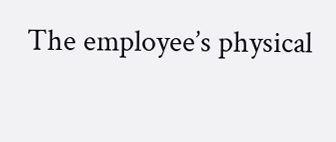The employee’s physical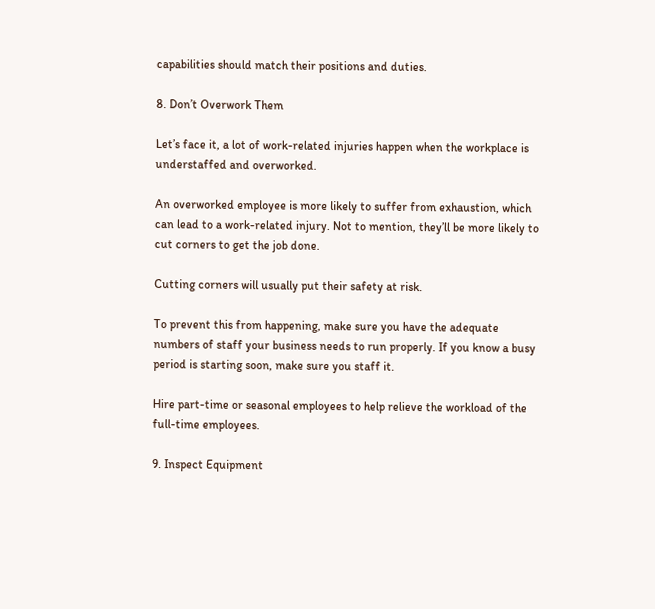capabilities should match their positions and duties.

8. Don’t Overwork Them

Let’s face it, a lot of work-related injuries happen when the workplace is understaffed and overworked.

An overworked employee is more likely to suffer from exhaustion, which can lead to a work-related injury. Not to mention, they’ll be more likely to cut corners to get the job done.

Cutting corners will usually put their safety at risk.

To prevent this from happening, make sure you have the adequate numbers of staff your business needs to run properly. If you know a busy period is starting soon, make sure you staff it.

Hire part-time or seasonal employees to help relieve the workload of the full-time employees.

9. Inspect Equipment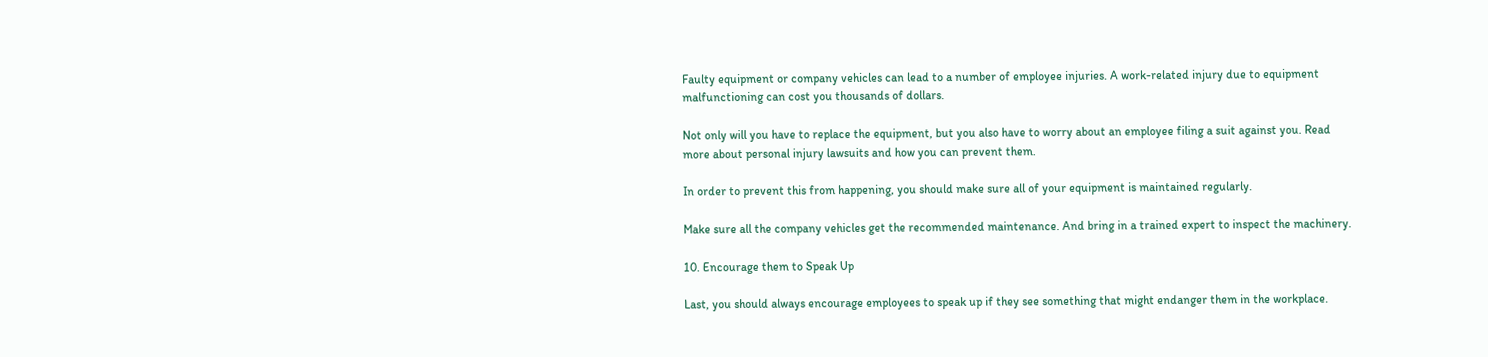Faulty equipment or company vehicles can lead to a number of employee injuries. A work-related injury due to equipment malfunctioning can cost you thousands of dollars.

Not only will you have to replace the equipment, but you also have to worry about an employee filing a suit against you. Read more about personal injury lawsuits and how you can prevent them.

In order to prevent this from happening, you should make sure all of your equipment is maintained regularly.

Make sure all the company vehicles get the recommended maintenance. And bring in a trained expert to inspect the machinery.

10. Encourage them to Speak Up

Last, you should always encourage employees to speak up if they see something that might endanger them in the workplace.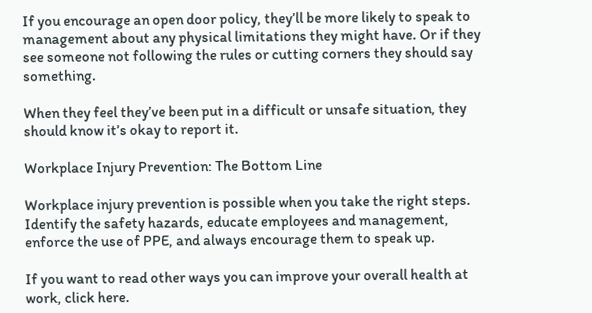If you encourage an open door policy, they’ll be more likely to speak to management about any physical limitations they might have. Or if they see someone not following the rules or cutting corners they should say something.

When they feel they’ve been put in a difficult or unsafe situation, they should know it’s okay to report it.

Workplace Injury Prevention: The Bottom Line

Workplace injury prevention is possible when you take the right steps. Identify the safety hazards, educate employees and management, enforce the use of PPE, and always encourage them to speak up.

If you want to read other ways you can improve your overall health at work, click here.